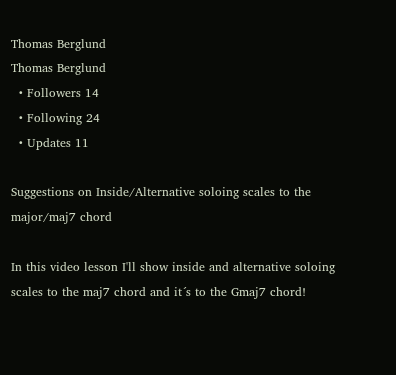Thomas Berglund
Thomas Berglund
  • Followers 14
  • Following 24
  • Updates 11

Suggestions on Inside/Alternative soloing scales to the major/maj7 chord

In this video lesson I'll show inside and alternative soloing scales to the maj7 chord and it´s to the Gmaj7 chord!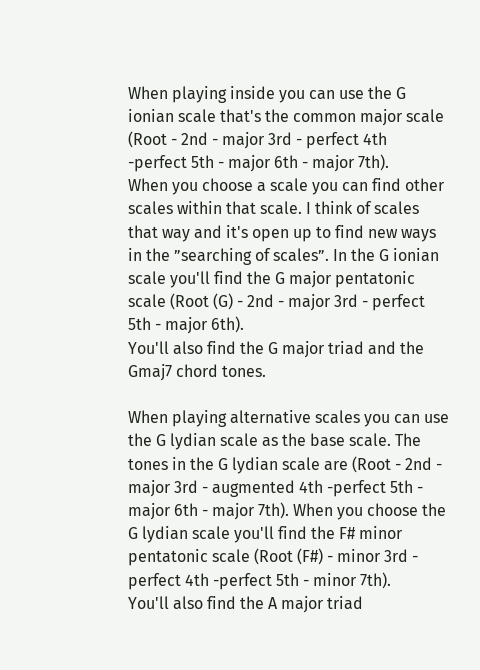When playing inside you can use the G ionian scale that's the common major scale (Root - 2nd - major 3rd - perfect 4th -perfect 5th - major 6th - major 7th).
When you choose a scale you can find other scales within that scale. I think of scales that way and it's open up to find new ways in the ”searching of scales”. In the G ionian scale you'll find the G major pentatonic scale (Root (G) - 2nd - major 3rd - perfect 5th - major 6th).
You'll also find the G major triad and the Gmaj7 chord tones.

When playing alternative scales you can use the G lydian scale as the base scale. The tones in the G lydian scale are (Root - 2nd - major 3rd - augmented 4th -perfect 5th - major 6th - major 7th). When you choose the G lydian scale you'll find the F# minor pentatonic scale (Root (F#) - minor 3rd - perfect 4th -perfect 5th - minor 7th).
You'll also find the A major triad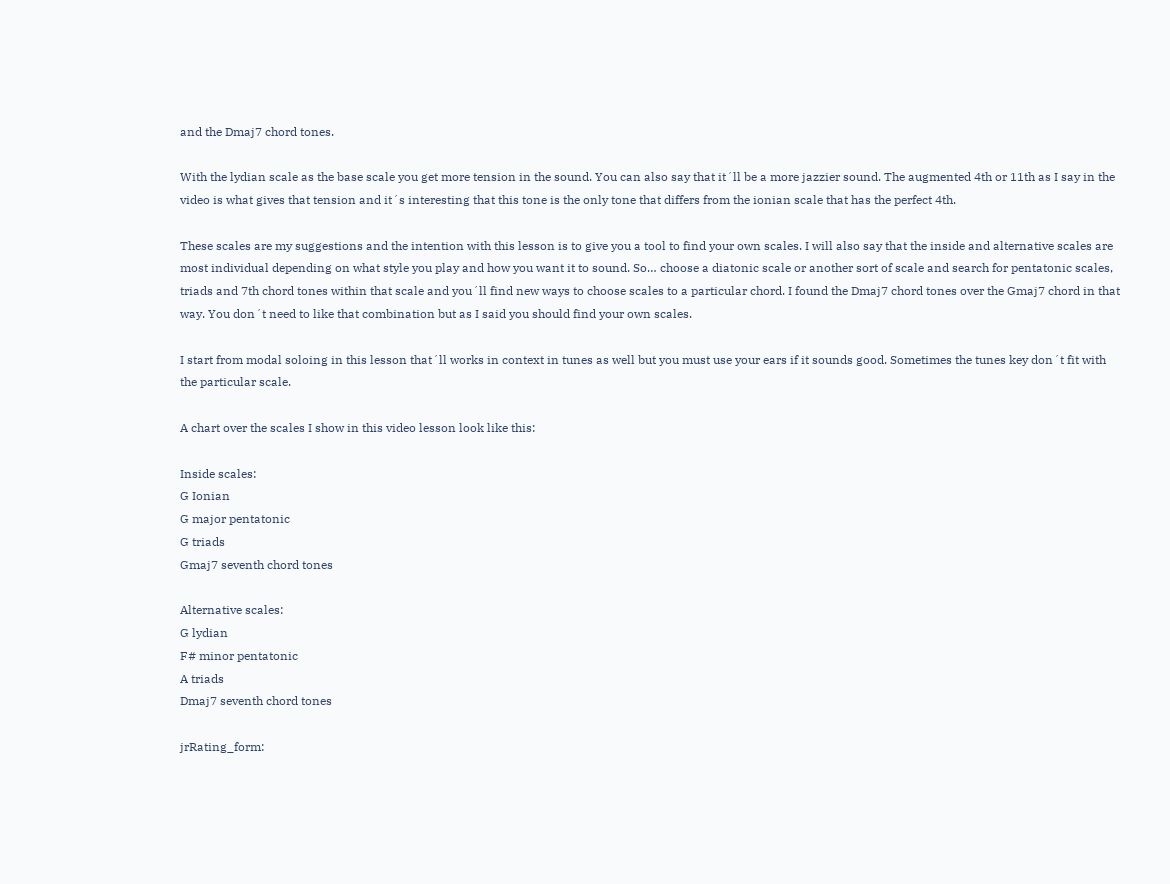and the Dmaj7 chord tones.

With the lydian scale as the base scale you get more tension in the sound. You can also say that it´ll be a more jazzier sound. The augmented 4th or 11th as I say in the video is what gives that tension and it´s interesting that this tone is the only tone that differs from the ionian scale that has the perfect 4th.

These scales are my suggestions and the intention with this lesson is to give you a tool to find your own scales. I will also say that the inside and alternative scales are most individual depending on what style you play and how you want it to sound. So… choose a diatonic scale or another sort of scale and search for pentatonic scales, triads and 7th chord tones within that scale and you´ll find new ways to choose scales to a particular chord. I found the Dmaj7 chord tones over the Gmaj7 chord in that way. You don´t need to like that combination but as I said you should find your own scales.

I start from modal soloing in this lesson that´ll works in context in tunes as well but you must use your ears if it sounds good. Sometimes the tunes key don´t fit with the particular scale.

A chart over the scales I show in this video lesson look like this:

Inside scales:
G Ionian
G major pentatonic
G triads
Gmaj7 seventh chord tones

Alternative scales:
G lydian
F# minor pentatonic
A triads
Dmaj7 seventh chord tones

jrRating_form: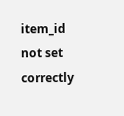item_id not set correctly